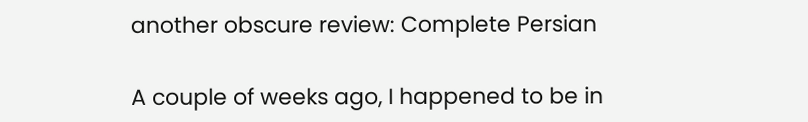another obscure review: Complete Persian

A couple of weeks ago, I happened to be in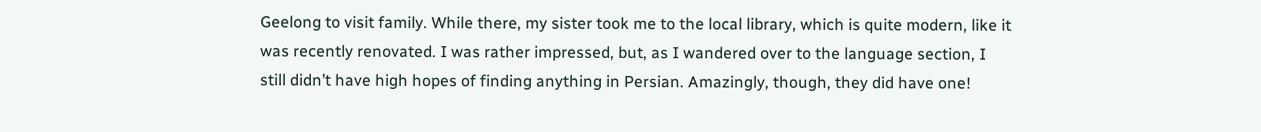Geelong to visit family. While there, my sister took me to the local library, which is quite modern, like it was recently renovated. I was rather impressed, but, as I wandered over to the language section, I still didn’t have high hopes of finding anything in Persian. Amazingly, though, they did have one!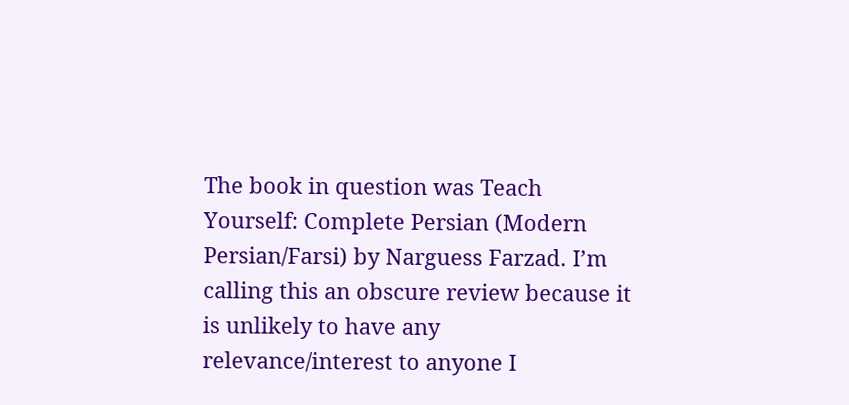The book in question was Teach Yourself: Complete Persian (Modern Persian/Farsi) by Narguess Farzad. I’m calling this an obscure review because it is unlikely to have any relevance/interest to anyone I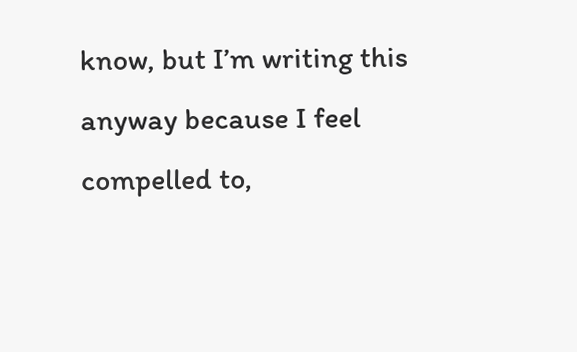know, but I’m writing this anyway because I feel compelled to,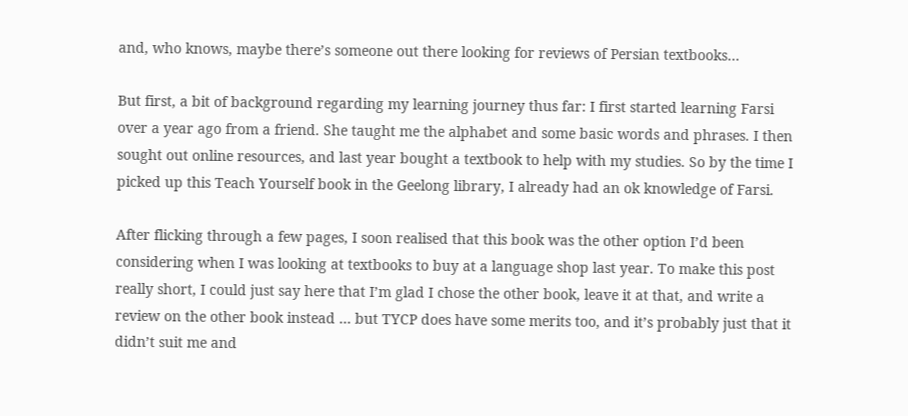and, who knows, maybe there’s someone out there looking for reviews of Persian textbooks…

But first, a bit of background regarding my learning journey thus far: I first started learning Farsi over a year ago from a friend. She taught me the alphabet and some basic words and phrases. I then sought out online resources, and last year bought a textbook to help with my studies. So by the time I picked up this Teach Yourself book in the Geelong library, I already had an ok knowledge of Farsi.

After flicking through a few pages, I soon realised that this book was the other option I’d been considering when I was looking at textbooks to buy at a language shop last year. To make this post really short, I could just say here that I’m glad I chose the other book, leave it at that, and write a review on the other book instead … but TYCP does have some merits too, and it’s probably just that it didn’t suit me and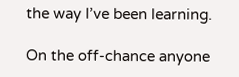the way I’ve been learning.

On the off-chance anyone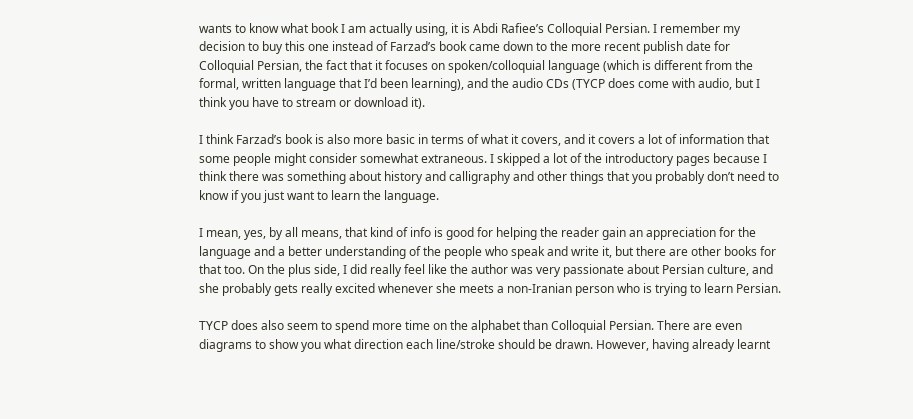wants to know what book I am actually using, it is Abdi Rafiee’s Colloquial Persian. I remember my decision to buy this one instead of Farzad’s book came down to the more recent publish date for Colloquial Persian, the fact that it focuses on spoken/colloquial language (which is different from the formal, written language that I’d been learning), and the audio CDs (TYCP does come with audio, but I think you have to stream or download it).

I think Farzad’s book is also more basic in terms of what it covers, and it covers a lot of information that some people might consider somewhat extraneous. I skipped a lot of the introductory pages because I think there was something about history and calligraphy and other things that you probably don’t need to know if you just want to learn the language.

I mean, yes, by all means, that kind of info is good for helping the reader gain an appreciation for the language and a better understanding of the people who speak and write it, but there are other books for that too. On the plus side, I did really feel like the author was very passionate about Persian culture, and she probably gets really excited whenever she meets a non-Iranian person who is trying to learn Persian.

TYCP does also seem to spend more time on the alphabet than Colloquial Persian. There are even diagrams to show you what direction each line/stroke should be drawn. However, having already learnt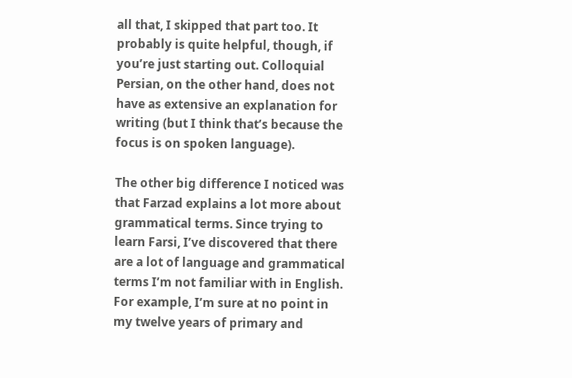all that, I skipped that part too. It probably is quite helpful, though, if you’re just starting out. Colloquial Persian, on the other hand, does not have as extensive an explanation for writing (but I think that’s because the focus is on spoken language).

The other big difference I noticed was that Farzad explains a lot more about grammatical terms. Since trying to learn Farsi, I’ve discovered that there are a lot of language and grammatical terms I’m not familiar with in English. For example, I’m sure at no point in my twelve years of primary and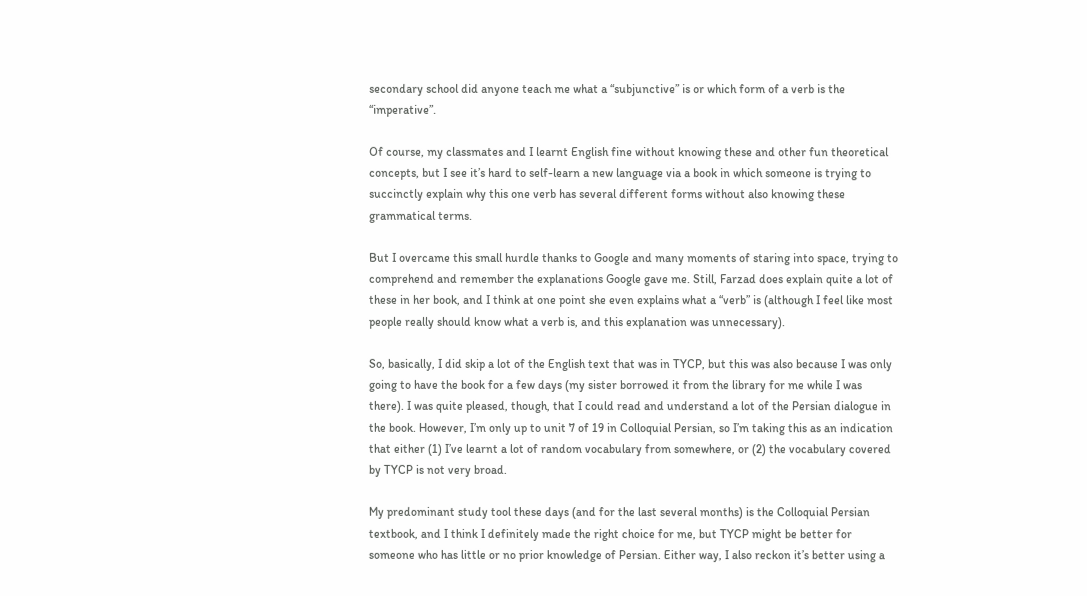secondary school did anyone teach me what a “subjunctive” is or which form of a verb is the “imperative”.

Of course, my classmates and I learnt English fine without knowing these and other fun theoretical concepts, but I see it’s hard to self-learn a new language via a book in which someone is trying to succinctly explain why this one verb has several different forms without also knowing these grammatical terms.

But I overcame this small hurdle thanks to Google and many moments of staring into space, trying to comprehend and remember the explanations Google gave me. Still, Farzad does explain quite a lot of these in her book, and I think at one point she even explains what a “verb” is (although I feel like most people really should know what a verb is, and this explanation was unnecessary).

So, basically, I did skip a lot of the English text that was in TYCP, but this was also because I was only going to have the book for a few days (my sister borrowed it from the library for me while I was there). I was quite pleased, though, that I could read and understand a lot of the Persian dialogue in the book. However, I’m only up to unit 7 of 19 in Colloquial Persian, so I’m taking this as an indication that either (1) I’ve learnt a lot of random vocabulary from somewhere, or (2) the vocabulary covered by TYCP is not very broad.

My predominant study tool these days (and for the last several months) is the Colloquial Persian textbook, and I think I definitely made the right choice for me, but TYCP might be better for someone who has little or no prior knowledge of Persian. Either way, I also reckon it’s better using a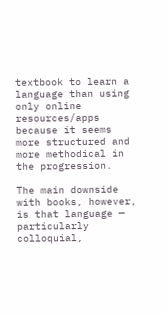textbook to learn a language than using only online resources/apps because it seems more structured and more methodical in the progression.

The main downside with books, however, is that language — particularly colloquial,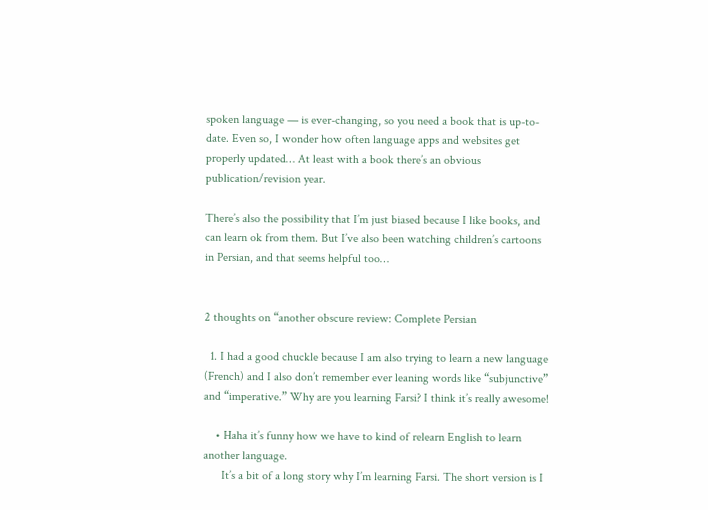spoken language — is ever-changing, so you need a book that is up-to-date. Even so, I wonder how often language apps and websites get properly updated… At least with a book there’s an obvious publication/revision year.

There’s also the possibility that I’m just biased because I like books, and can learn ok from them. But I’ve also been watching children’s cartoons in Persian, and that seems helpful too…


2 thoughts on “another obscure review: Complete Persian

  1. I had a good chuckle because I am also trying to learn a new language (French) and I also don’t remember ever leaning words like “subjunctive” and “imperative.” Why are you learning Farsi? I think it’s really awesome!

    • Haha it’s funny how we have to kind of relearn English to learn another language.
      It’s a bit of a long story why I’m learning Farsi. The short version is I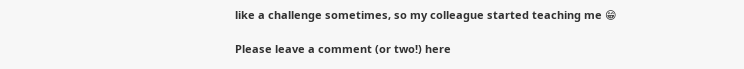like a challenge sometimes, so my colleague started teaching me 😁

Please leave a comment (or two!) here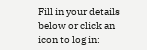Fill in your details below or click an icon to log in: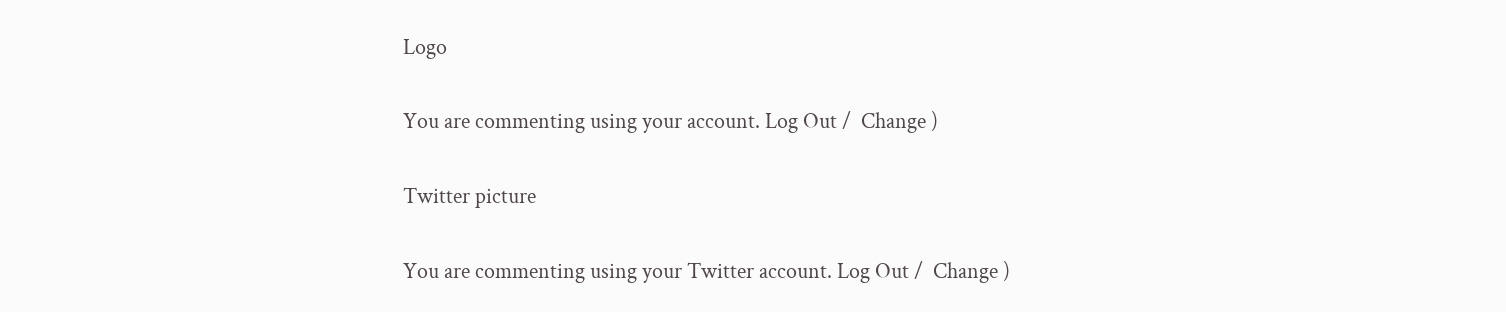Logo

You are commenting using your account. Log Out /  Change )

Twitter picture

You are commenting using your Twitter account. Log Out /  Change )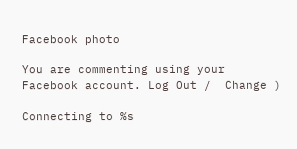Facebook photo

You are commenting using your Facebook account. Log Out /  Change )

Connecting to %s